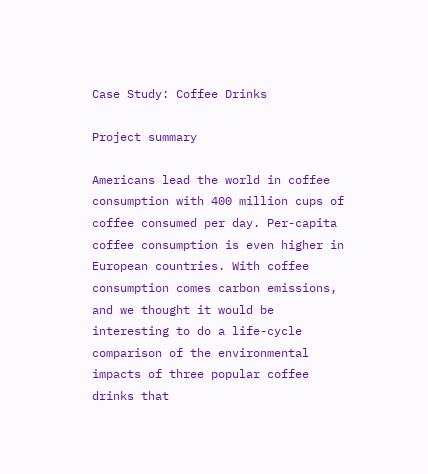Case Study: Coffee Drinks

Project summary

Americans lead the world in coffee consumption with 400 million cups of coffee consumed per day. Per-capita coffee consumption is even higher in European countries. With coffee consumption comes carbon emissions, and we thought it would be interesting to do a life-cycle comparison of the environmental impacts of three popular coffee drinks that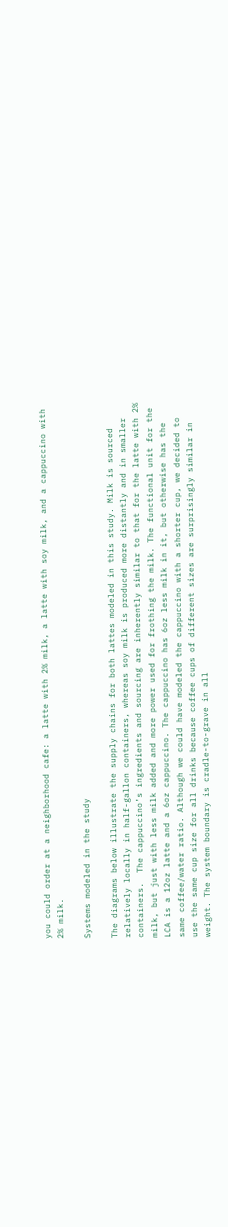you could order at a neighborhood cafe: a latte with 2% milk, a latte with soy milk, and a cappuccino with 2% milk.

Systems modeled in the study

The diagrams below illustrate the supply chains for both lattes modeled in this study. Milk is sourced relatively locally in half-gallon containers, whereas soy milk is produced more distantly and in smaller containers.  The cappuccino’s ingredients and sourcing are inherently similar to that for the latte with 2% milk, but just with less milk added and more power used for frothing the milk. The functional unit for the LCA is a 12oz latte and a 6oz cappuccino. The cappuccino has 6oz less milk in it, but otherwise has the same coffee/water ratio. Although we could have modeled the cappuccino with a shorter cup, we decided to use the same cup size for all drinks because coffee cups of different sizes are surprisingly similar in weight. The system boundary is cradle-to-grave in all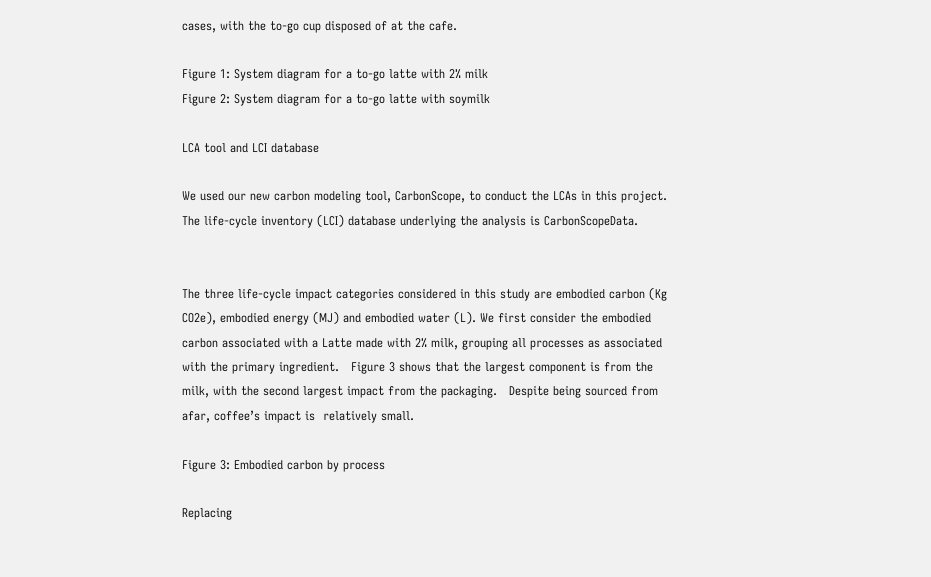cases, with the to-go cup disposed of at the cafe.

Figure 1: System diagram for a to-go latte with 2% milk
Figure 2: System diagram for a to-go latte with soymilk

LCA tool and LCI database

We used our new carbon modeling tool, CarbonScope, to conduct the LCAs in this project. The life-cycle inventory (LCI) database underlying the analysis is CarbonScopeData.


The three life-cycle impact categories considered in this study are embodied carbon (Kg CO2e), embodied energy (MJ) and embodied water (L). We first consider the embodied carbon associated with a Latte made with 2% milk, grouping all processes as associated with the primary ingredient.   Figure 3 shows that the largest component is from the milk, with the second largest impact from the packaging.   Despite being sourced from afar, coffee’s impact is  relatively small.

Figure 3: Embodied carbon by process

Replacing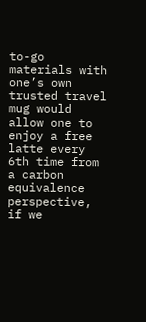to-go materials with one’s own trusted travel mug would allow one to enjoy a free latte every 6th time from a carbon equivalence perspective, if we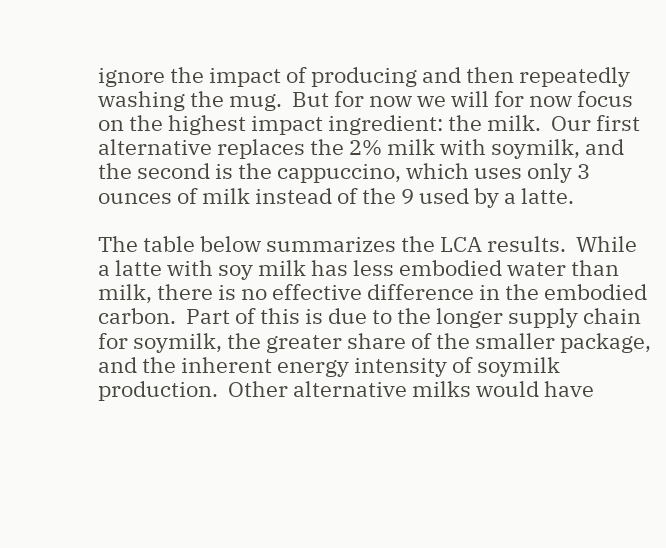ignore the impact of producing and then repeatedly washing the mug.  But for now we will for now focus on the highest impact ingredient: the milk.  Our first alternative replaces the 2% milk with soymilk, and the second is the cappuccino, which uses only 3 ounces of milk instead of the 9 used by a latte.

The table below summarizes the LCA results.  While a latte with soy milk has less embodied water than milk, there is no effective difference in the embodied carbon.  Part of this is due to the longer supply chain for soymilk, the greater share of the smaller package, and the inherent energy intensity of soymilk production.  Other alternative milks would have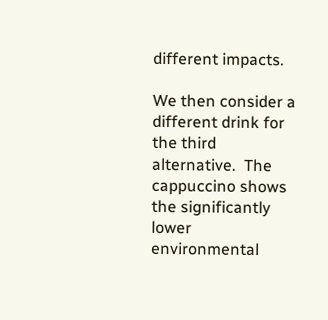different impacts.

We then consider a different drink for the third alternative.  The cappuccino shows the significantly lower environmental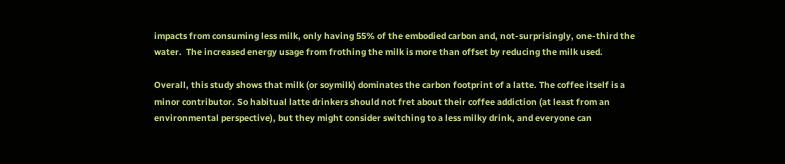impacts from consuming less milk, only having 55% of the embodied carbon and, not-surprisingly, one-third the water.  The increased energy usage from frothing the milk is more than offset by reducing the milk used.

Overall, this study shows that milk (or soymilk) dominates the carbon footprint of a latte. The coffee itself is a minor contributor. So habitual latte drinkers should not fret about their coffee addiction (at least from an environmental perspective), but they might consider switching to a less milky drink, and everyone can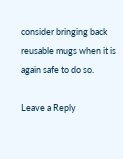consider bringing back reusable mugs when it is again safe to do so.

Leave a Reply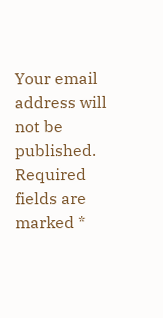Your email address will not be published. Required fields are marked *